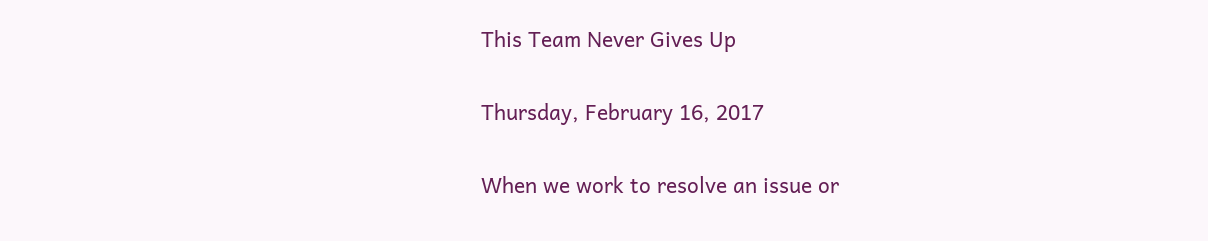This Team Never Gives Up

Thursday, February 16, 2017

When we work to resolve an issue or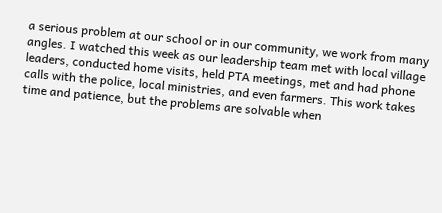a serious problem at our school or in our community, we work from many angles. I watched this week as our leadership team met with local village leaders, conducted home visits, held PTA meetings, met and had phone calls with the police, local ministries, and even farmers. This work takes time and patience, but the problems are solvable when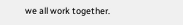we all work together.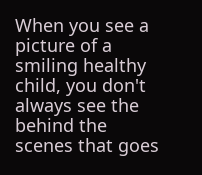When you see a picture of a smiling healthy child, you don't always see the behind the scenes that goes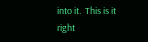into it.  This is it right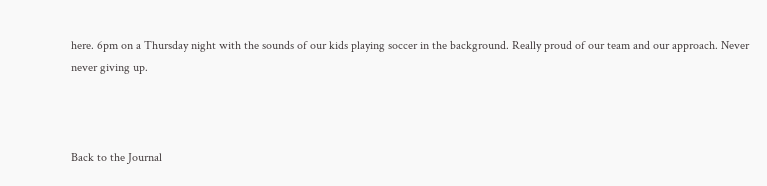here. 6pm on a Thursday night with the sounds of our kids playing soccer in the background. Really proud of our team and our approach. Never never giving up.



Back to the Journal